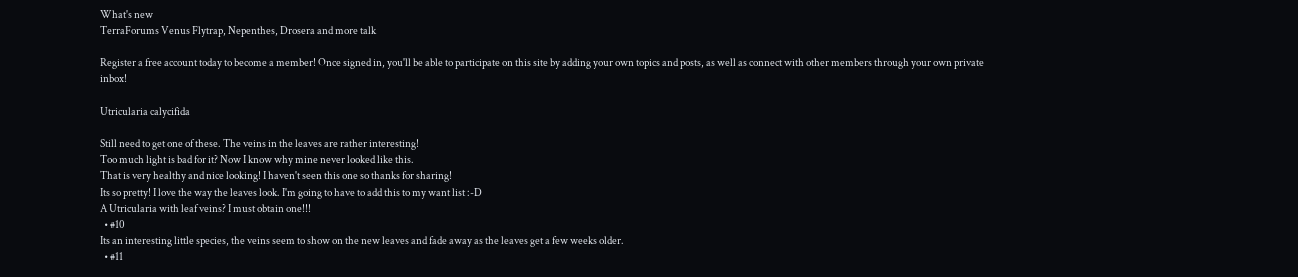What's new
TerraForums Venus Flytrap, Nepenthes, Drosera and more talk

Register a free account today to become a member! Once signed in, you'll be able to participate on this site by adding your own topics and posts, as well as connect with other members through your own private inbox!

Utricularia calycifida

Still need to get one of these. The veins in the leaves are rather interesting!
Too much light is bad for it? Now I know why mine never looked like this.
That is very healthy and nice looking! I haven't seen this one so thanks for sharing!
Its so pretty! I love the way the leaves look. I'm going to have to add this to my want list :-D
A Utricularia with leaf veins? I must obtain one!!!
  • #10
Its an interesting little species, the veins seem to show on the new leaves and fade away as the leaves get a few weeks older.
  • #11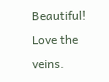Beautiful! Love the veins.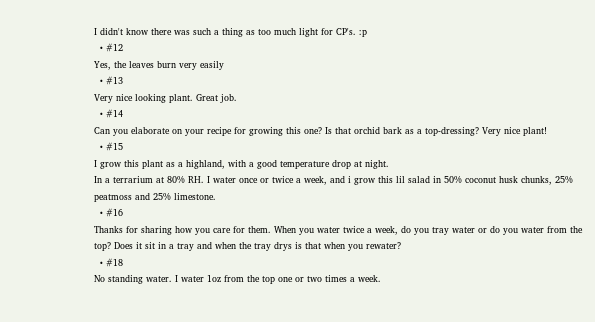I didn't know there was such a thing as too much light for CP's. :p
  • #12
Yes, the leaves burn very easily
  • #13
Very nice looking plant. Great job.
  • #14
Can you elaborate on your recipe for growing this one? Is that orchid bark as a top-dressing? Very nice plant!
  • #15
I grow this plant as a highland, with a good temperature drop at night.
In a terrarium at 80% RH. I water once or twice a week, and i grow this lil salad in 50% coconut husk chunks, 25% peatmoss and 25% limestone.
  • #16
Thanks for sharing how you care for them. When you water twice a week, do you tray water or do you water from the top? Does it sit in a tray and when the tray drys is that when you rewater?
  • #18
No standing water. I water 1oz from the top one or two times a week.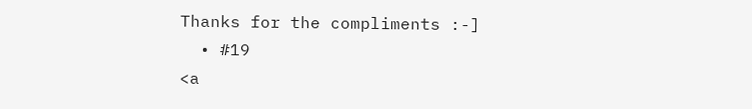Thanks for the compliments :-]
  • #19
<a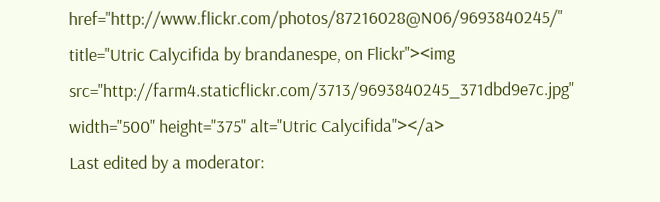href="http://www.flickr.com/photos/87216028@N06/9693840245/" title="Utric Calycifida by brandanespe, on Flickr"><img src="http://farm4.staticflickr.com/3713/9693840245_371dbd9e7c.jpg" width="500" height="375" alt="Utric Calycifida"></a>
Last edited by a moderator: